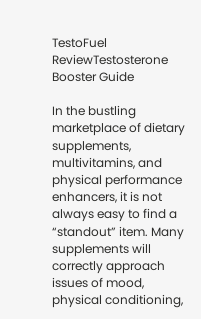TestoFuel ReviewTestosterone Booster Guide

In the bustling marketplace of dietary supplements, multivitamins, and physical performance enhancers, it is not always easy to find a “standout” item. Many supplements will correctly approach issues of mood, physical conditioning,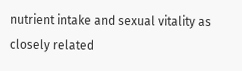nutrient intake and sexual vitality as closely related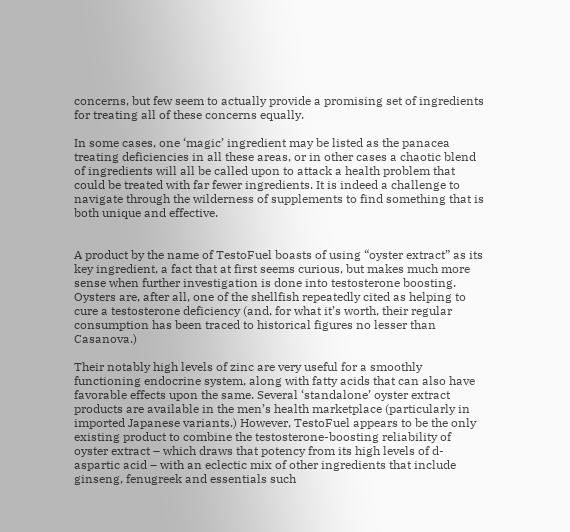concerns, but few seem to actually provide a promising set of ingredients for treating all of these concerns equally.

In some cases, one ‘magic’ ingredient may be listed as the panacea treating deficiencies in all these areas, or in other cases a chaotic blend of ingredients will all be called upon to attack a health problem that could be treated with far fewer ingredients. It is indeed a challenge to navigate through the wilderness of supplements to find something that is both unique and effective.


A product by the name of TestoFuel boasts of using “oyster extract” as its key ingredient, a fact that at first seems curious, but makes much more sense when further investigation is done into testosterone boosting. Oysters are, after all, one of the shellfish repeatedly cited as helping to cure a testosterone deficiency (and, for what it’s worth, their regular consumption has been traced to historical figures no lesser than Casanova.)

Their notably high levels of zinc are very useful for a smoothly functioning endocrine system, along with fatty acids that can also have favorable effects upon the same. Several ‘standalone’ oyster extract products are available in the men’s health marketplace (particularly in imported Japanese variants.) However, TestoFuel appears to be the only existing product to combine the testosterone-boosting reliability of oyster extract – which draws that potency from its high levels of d-aspartic acid – with an eclectic mix of other ingredients that include ginseng, fenugreek and essentials such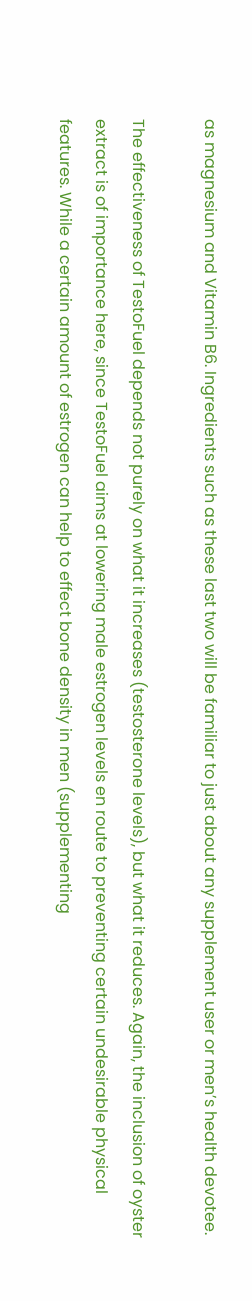as magnesium and Vitamin B6. Ingredients such as these last two will be familiar to just about any supplement user or men’s health devotee.

The effectiveness of TestoFuel depends not purely on what it increases (testosterone levels), but what it reduces. Again, the inclusion of oyster extract is of importance here, since TestoFuel aims at lowering male estrogen levels en route to preventing certain undesirable physical features. While a certain amount of estrogen can help to effect bone density in men (supplementing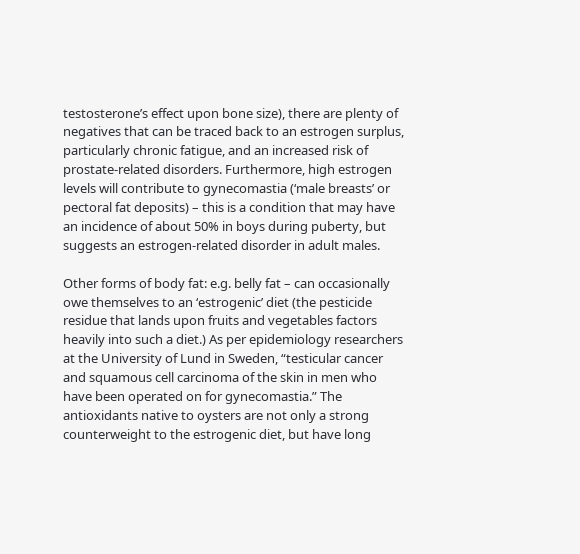testosterone’s effect upon bone size), there are plenty of negatives that can be traced back to an estrogen surplus, particularly chronic fatigue, and an increased risk of prostate-related disorders. Furthermore, high estrogen levels will contribute to gynecomastia (‘male breasts’ or pectoral fat deposits) – this is a condition that may have an incidence of about 50% in boys during puberty, but suggests an estrogen-related disorder in adult males.

Other forms of body fat: e.g. belly fat – can occasionally owe themselves to an ‘estrogenic’ diet (the pesticide residue that lands upon fruits and vegetables factors heavily into such a diet.) As per epidemiology researchers at the University of Lund in Sweden, “testicular cancer and squamous cell carcinoma of the skin in men who have been operated on for gynecomastia.” The antioxidants native to oysters are not only a strong counterweight to the estrogenic diet, but have long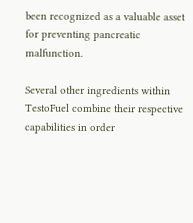been recognized as a valuable asset for preventing pancreatic malfunction.

Several other ingredients within TestoFuel combine their respective capabilities in order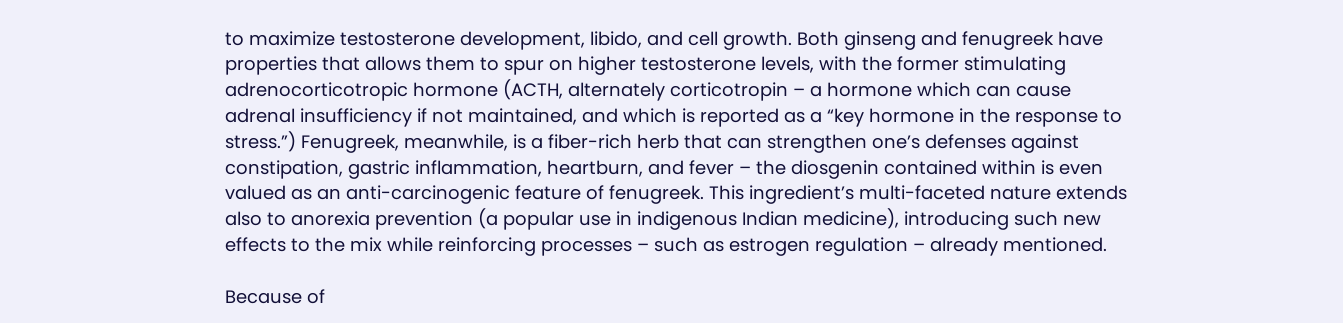to maximize testosterone development, libido, and cell growth. Both ginseng and fenugreek have properties that allows them to spur on higher testosterone levels, with the former stimulating adrenocorticotropic hormone (ACTH, alternately corticotropin – a hormone which can cause adrenal insufficiency if not maintained, and which is reported as a “key hormone in the response to stress.”) Fenugreek, meanwhile, is a fiber-rich herb that can strengthen one’s defenses against constipation, gastric inflammation, heartburn, and fever – the diosgenin contained within is even valued as an anti-carcinogenic feature of fenugreek. This ingredient’s multi-faceted nature extends also to anorexia prevention (a popular use in indigenous Indian medicine), introducing such new effects to the mix while reinforcing processes – such as estrogen regulation – already mentioned.

Because of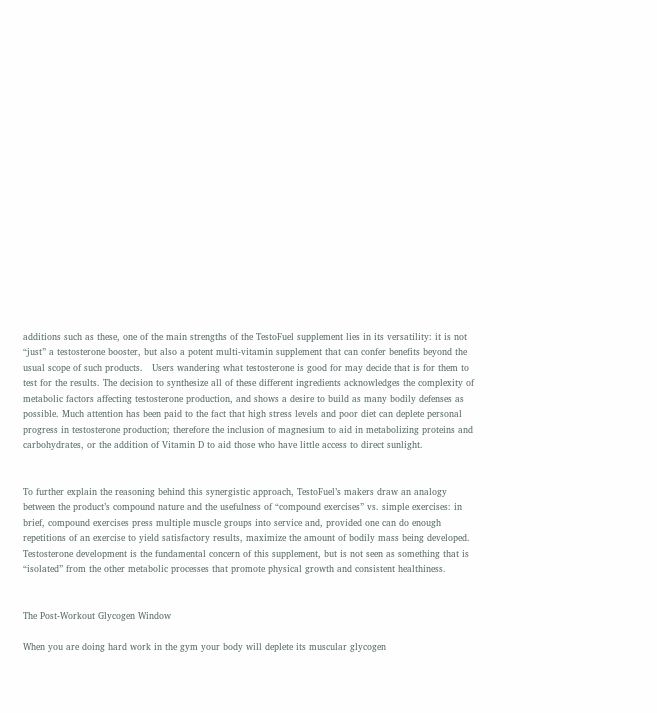additions such as these, one of the main strengths of the TestoFuel supplement lies in its versatility: it is not “just” a testosterone booster, but also a potent multi-vitamin supplement that can confer benefits beyond the usual scope of such products.   Users wandering what testosterone is good for may decide that is for them to test for the results. The decision to synthesize all of these different ingredients acknowledges the complexity of metabolic factors affecting testosterone production, and shows a desire to build as many bodily defenses as possible. Much attention has been paid to the fact that high stress levels and poor diet can deplete personal progress in testosterone production; therefore the inclusion of magnesium to aid in metabolizing proteins and carbohydrates, or the addition of Vitamin D to aid those who have little access to direct sunlight.


To further explain the reasoning behind this synergistic approach, TestoFuel’s makers draw an analogy between the product’s compound nature and the usefulness of “compound exercises” vs. simple exercises: in brief, compound exercises press multiple muscle groups into service and, provided one can do enough repetitions of an exercise to yield satisfactory results, maximize the amount of bodily mass being developed. Testosterone development is the fundamental concern of this supplement, but is not seen as something that is “isolated” from the other metabolic processes that promote physical growth and consistent healthiness.


The Post-Workout Glycogen Window

When you are doing hard work in the gym your body will deplete its muscular glycogen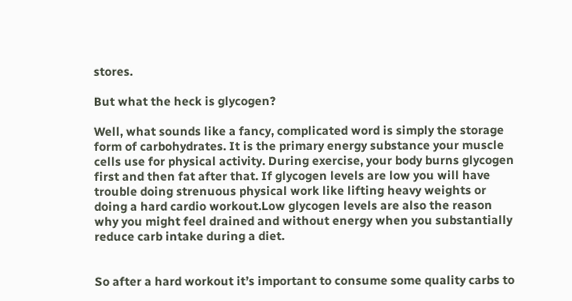stores.

But what the heck is glycogen?

Well, what sounds like a fancy, complicated word is simply the storage form of carbohydrates. It is the primary energy substance your muscle cells use for physical activity. During exercise, your body burns glycogen first and then fat after that. If glycogen levels are low you will have trouble doing strenuous physical work like lifting heavy weights or doing a hard cardio workout.Low glycogen levels are also the reason why you might feel drained and without energy when you substantially reduce carb intake during a diet.


So after a hard workout it’s important to consume some quality carbs to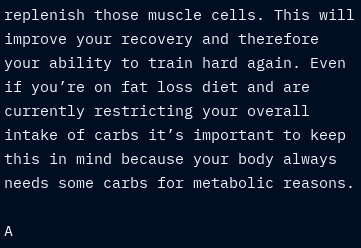replenish those muscle cells. This will improve your recovery and therefore your ability to train hard again. Even if you’re on fat loss diet and are currently restricting your overall intake of carbs it’s important to keep this in mind because your body always needs some carbs for metabolic reasons.

A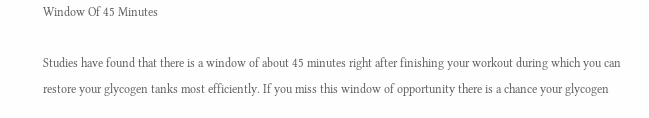Window Of 45 Minutes

Studies have found that there is a window of about 45 minutes right after finishing your workout during which you can restore your glycogen tanks most efficiently. If you miss this window of opportunity there is a chance your glycogen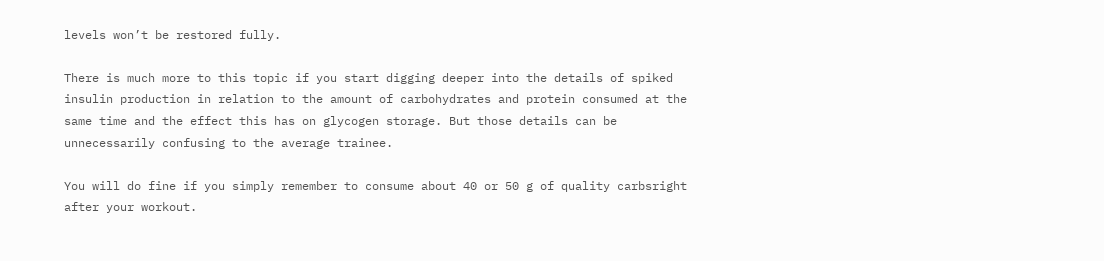levels won’t be restored fully.

There is much more to this topic if you start digging deeper into the details of spiked insulin production in relation to the amount of carbohydrates and protein consumed at the same time and the effect this has on glycogen storage. But those details can be unnecessarily confusing to the average trainee.

You will do fine if you simply remember to consume about 40 or 50 g of quality carbsright after your workout.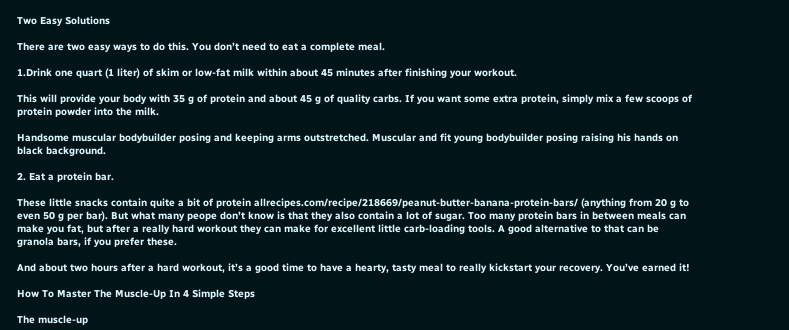Two Easy Solutions

There are two easy ways to do this. You don’t need to eat a complete meal.

1.Drink one quart (1 liter) of skim or low-fat milk within about 45 minutes after finishing your workout.

This will provide your body with 35 g of protein and about 45 g of quality carbs. If you want some extra protein, simply mix a few scoops of protein powder into the milk.

Handsome muscular bodybuilder posing and keeping arms outstretched. Muscular and fit young bodybuilder posing raising his hands on black background.

2. Eat a protein bar.

These little snacks contain quite a bit of protein allrecipes.com/recipe/218669/peanut-butter-banana-protein-bars/ (anything from 20 g to even 50 g per bar). But what many peope don’t know is that they also contain a lot of sugar. Too many protein bars in between meals can make you fat, but after a really hard workout they can make for excellent little carb-loading tools. A good alternative to that can be granola bars, if you prefer these.

And about two hours after a hard workout, it’s a good time to have a hearty, tasty meal to really kickstart your recovery. You’ve earned it!

How To Master The Muscle-Up In 4 Simple Steps

The muscle-up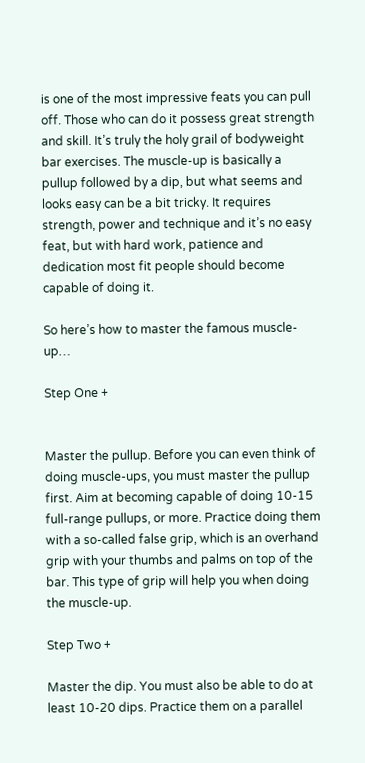is one of the most impressive feats you can pull off. Those who can do it possess great strength and skill. It’s truly the holy grail of bodyweight bar exercises. The muscle-up is basically a pullup followed by a dip, but what seems and looks easy can be a bit tricky. It requires strength, power and technique and it’s no easy feat, but with hard work, patience and dedication most fit people should become capable of doing it.

So here’s how to master the famous muscle-up…

Step One +


Master the pullup. Before you can even think of doing muscle-ups, you must master the pullup first. Aim at becoming capable of doing 10-15 full-range pullups, or more. Practice doing them with a so-called false grip, which is an overhand grip with your thumbs and palms on top of the bar. This type of grip will help you when doing the muscle-up.

Step Two +

Master the dip. You must also be able to do at least 10-20 dips. Practice them on a parallel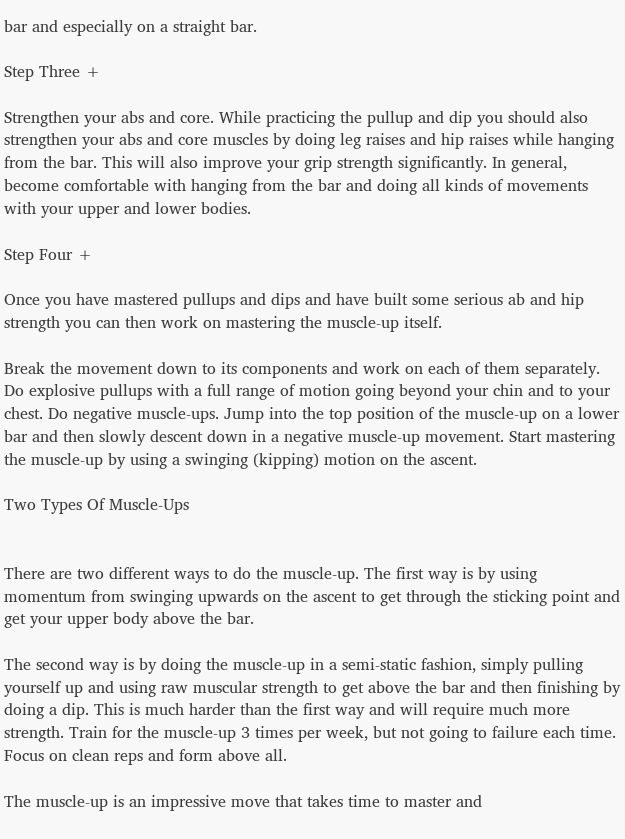bar and especially on a straight bar.

Step Three +

Strengthen your abs and core. While practicing the pullup and dip you should also strengthen your abs and core muscles by doing leg raises and hip raises while hanging from the bar. This will also improve your grip strength significantly. In general, become comfortable with hanging from the bar and doing all kinds of movements with your upper and lower bodies.

Step Four +

Once you have mastered pullups and dips and have built some serious ab and hip strength you can then work on mastering the muscle-up itself.

Break the movement down to its components and work on each of them separately. Do explosive pullups with a full range of motion going beyond your chin and to your chest. Do negative muscle-ups. Jump into the top position of the muscle-up on a lower bar and then slowly descent down in a negative muscle-up movement. Start mastering the muscle-up by using a swinging (kipping) motion on the ascent.

Two Types Of Muscle-Ups


There are two different ways to do the muscle-up. The first way is by using momentum from swinging upwards on the ascent to get through the sticking point and get your upper body above the bar.

The second way is by doing the muscle-up in a semi-static fashion, simply pulling yourself up and using raw muscular strength to get above the bar and then finishing by doing a dip. This is much harder than the first way and will require much more strength. Train for the muscle-up 3 times per week, but not going to failure each time. Focus on clean reps and form above all.

The muscle-up is an impressive move that takes time to master and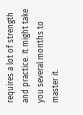requires a lot of strength and practice. It might take you several months to master it.